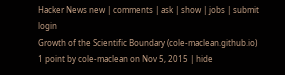Hacker News new | comments | ask | show | jobs | submit login
Growth of the Scientific Boundary (cole-maclean.github.io)
1 point by cole-maclean on Nov 5, 2015 | hide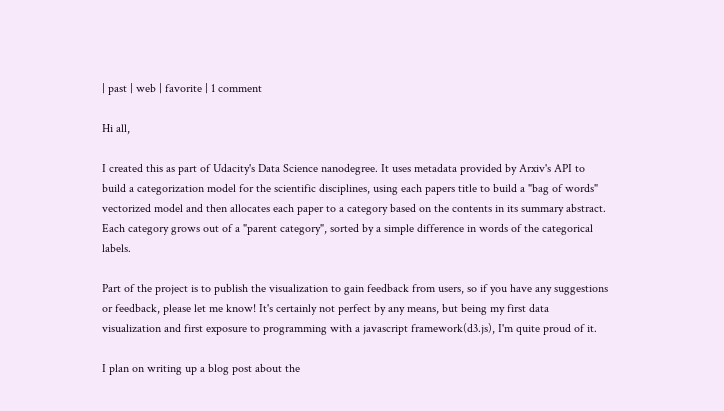| past | web | favorite | 1 comment

Hi all,

I created this as part of Udacity's Data Science nanodegree. It uses metadata provided by Arxiv's API to build a categorization model for the scientific disciplines, using each papers title to build a "bag of words" vectorized model and then allocates each paper to a category based on the contents in its summary abstract. Each category grows out of a "parent category", sorted by a simple difference in words of the categorical labels.

Part of the project is to publish the visualization to gain feedback from users, so if you have any suggestions or feedback, please let me know! It's certainly not perfect by any means, but being my first data visualization and first exposure to programming with a javascript framework(d3.js), I'm quite proud of it.

I plan on writing up a blog post about the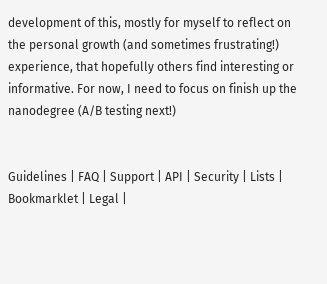development of this, mostly for myself to reflect on the personal growth (and sometimes frustrating!) experience, that hopefully others find interesting or informative. For now, I need to focus on finish up the nanodegree (A/B testing next!)


Guidelines | FAQ | Support | API | Security | Lists | Bookmarklet | Legal |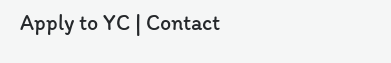Apply to YC | Contact